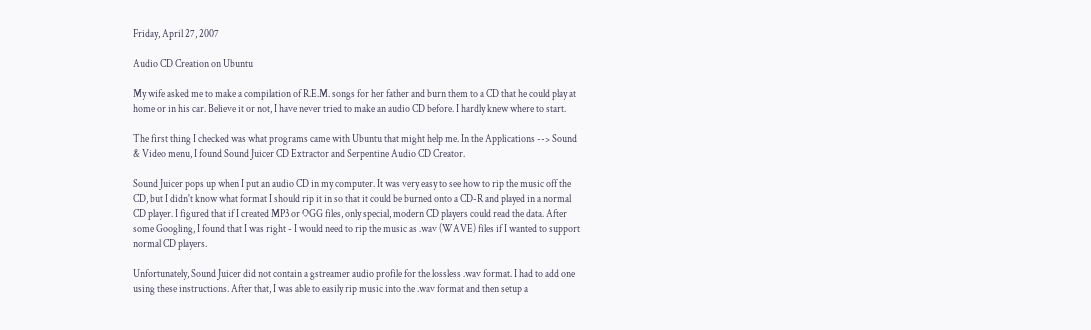Friday, April 27, 2007

Audio CD Creation on Ubuntu

My wife asked me to make a compilation of R.E.M. songs for her father and burn them to a CD that he could play at home or in his car. Believe it or not, I have never tried to make an audio CD before. I hardly knew where to start.

The first thing I checked was what programs came with Ubuntu that might help me. In the Applications --> Sound & Video menu, I found Sound Juicer CD Extractor and Serpentine Audio CD Creator.

Sound Juicer pops up when I put an audio CD in my computer. It was very easy to see how to rip the music off the CD, but I didn't know what format I should rip it in so that it could be burned onto a CD-R and played in a normal CD player. I figured that if I created MP3 or OGG files, only special, modern CD players could read the data. After some Googling, I found that I was right - I would need to rip the music as .wav (WAVE) files if I wanted to support normal CD players.

Unfortunately, Sound Juicer did not contain a gstreamer audio profile for the lossless .wav format. I had to add one using these instructions. After that, I was able to easily rip music into the .wav format and then setup a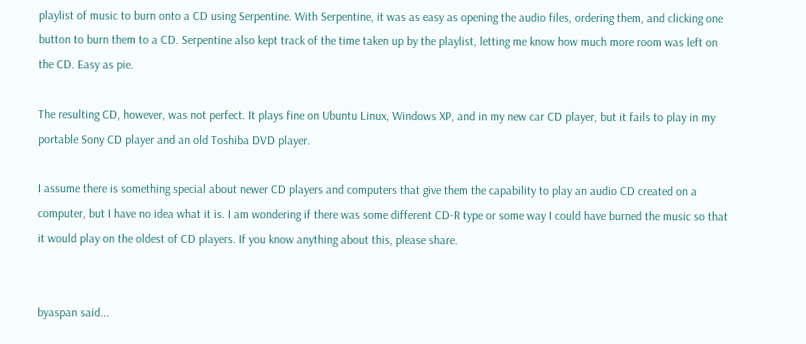playlist of music to burn onto a CD using Serpentine. With Serpentine, it was as easy as opening the audio files, ordering them, and clicking one button to burn them to a CD. Serpentine also kept track of the time taken up by the playlist, letting me know how much more room was left on the CD. Easy as pie.

The resulting CD, however, was not perfect. It plays fine on Ubuntu Linux, Windows XP, and in my new car CD player, but it fails to play in my portable Sony CD player and an old Toshiba DVD player.

I assume there is something special about newer CD players and computers that give them the capability to play an audio CD created on a computer, but I have no idea what it is. I am wondering if there was some different CD-R type or some way I could have burned the music so that it would play on the oldest of CD players. If you know anything about this, please share.


byaspan said...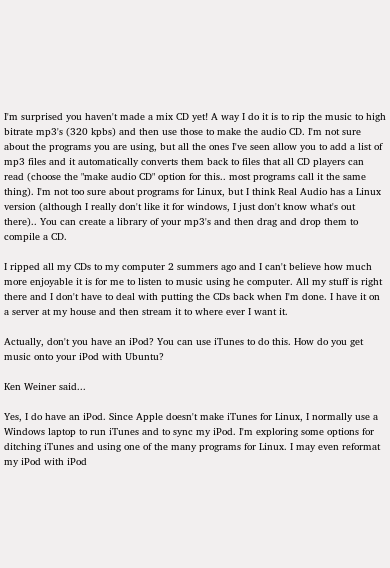I'm surprised you haven't made a mix CD yet! A way I do it is to rip the music to high bitrate mp3's (320 kpbs) and then use those to make the audio CD. I'm not sure about the programs you are using, but all the ones I've seen allow you to add a list of mp3 files and it automatically converts them back to files that all CD players can read (choose the "make audio CD" option for this.. most programs call it the same thing). I'm not too sure about programs for Linux, but I think Real Audio has a Linux version (although I really don't like it for windows, I just don't know what's out there).. You can create a library of your mp3's and then drag and drop them to compile a CD.

I ripped all my CDs to my computer 2 summers ago and I can't believe how much more enjoyable it is for me to listen to music using he computer. All my stuff is right there and I don't have to deal with putting the CDs back when I'm done. I have it on a server at my house and then stream it to where ever I want it.

Actually, don't you have an iPod? You can use iTunes to do this. How do you get music onto your iPod with Ubuntu?

Ken Weiner said...

Yes, I do have an iPod. Since Apple doesn't make iTunes for Linux, I normally use a Windows laptop to run iTunes and to sync my iPod. I'm exploring some options for ditching iTunes and using one of the many programs for Linux. I may even reformat my iPod with iPod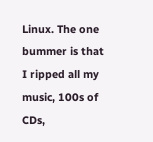Linux. The one bummer is that I ripped all my music, 100s of CDs,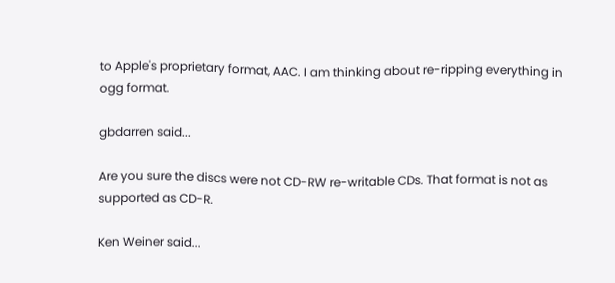to Apple's proprietary format, AAC. I am thinking about re-ripping everything in ogg format.

gbdarren said...

Are you sure the discs were not CD-RW re-writable CDs. That format is not as supported as CD-R.

Ken Weiner said...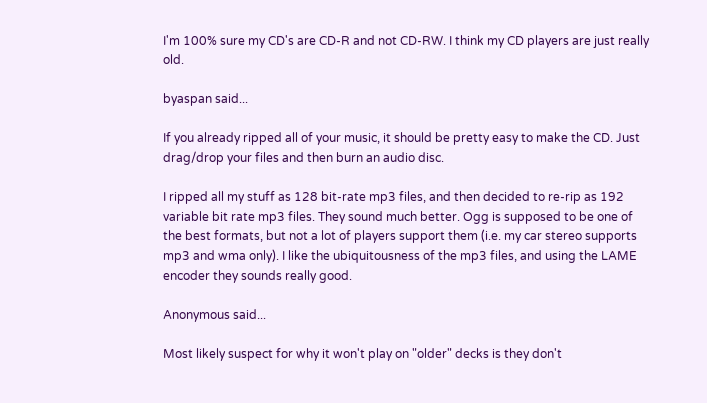I'm 100% sure my CD's are CD-R and not CD-RW. I think my CD players are just really old.

byaspan said...

If you already ripped all of your music, it should be pretty easy to make the CD. Just drag/drop your files and then burn an audio disc.

I ripped all my stuff as 128 bit-rate mp3 files, and then decided to re-rip as 192 variable bit rate mp3 files. They sound much better. Ogg is supposed to be one of the best formats, but not a lot of players support them (i.e. my car stereo supports mp3 and wma only). I like the ubiquitousness of the mp3 files, and using the LAME encoder they sounds really good.

Anonymous said...

Most likely suspect for why it won't play on "older" decks is they don't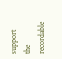support the recordable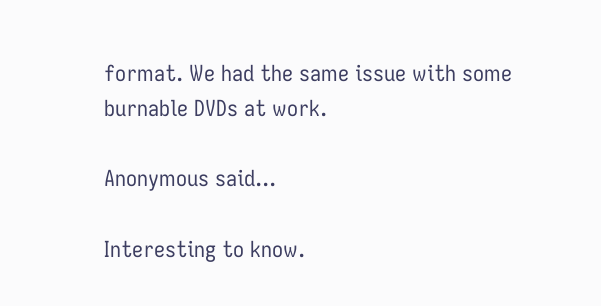format. We had the same issue with some burnable DVDs at work.

Anonymous said...

Interesting to know.